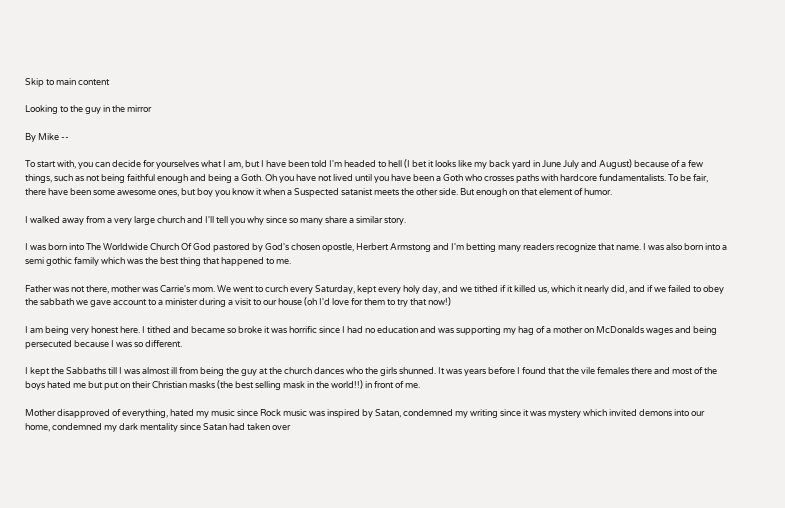Skip to main content

Looking to the guy in the mirror

By Mike --

To start with, you can decide for yourselves what I am, but I have been told I'm headed to hell (I bet it looks like my back yard in June July and August) because of a few things, such as not being faithful enough and being a Goth. Oh you have not lived until you have been a Goth who crosses paths with hardcore fundamentalists. To be fair, there have been some awesome ones, but boy you know it when a Suspected satanist meets the other side. But enough on that element of humor.

I walked away from a very large church and I'll tell you why since so many share a similar story.

I was born into The Worldwide Church Of God pastored by God's chosen opostle, Herbert Armstong and I'm betting many readers recognize that name. I was also born into a semi gothic family which was the best thing that happened to me.

Father was not there, mother was Carrie's mom. We went to curch every Saturday, kept every holy day, and we tithed if it killed us, which it nearly did, and if we failed to obey the sabbath we gave account to a minister during a visit to our house (oh I'd love for them to try that now!)

I am being very honest here. I tithed and became so broke it was horrific since I had no education and was supporting my hag of a mother on McDonalds wages and being persecuted because I was so different.

I kept the Sabbaths till I was almost ill from being the guy at the church dances who the girls shunned. It was years before I found that the vile females there and most of the boys hated me but put on their Christian masks (the best selling mask in the world!!) in front of me.

Mother disapproved of everything, hated my music since Rock music was inspired by Satan, condemned my writing since it was mystery which invited demons into our home, condemned my dark mentality since Satan had taken over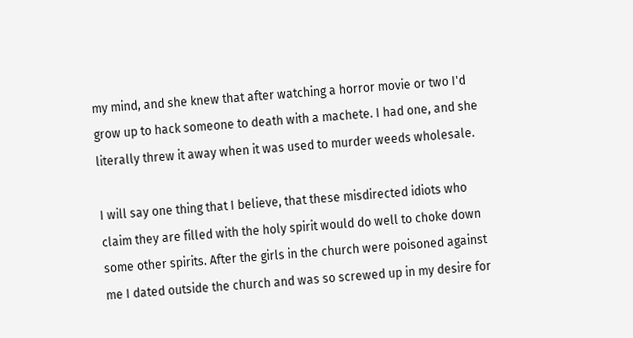my mind, and she knew that after watching a horror movie or two I'd grow up to hack someone to death with a machete. I had one, and she literally threw it away when it was used to murder weeds wholesale.

I will say one thing that I believe, that these misdirected idiots who claim they are filled with the holy spirit would do well to choke down some other spirits. After the girls in the church were poisoned against me I dated outside the church and was so screwed up in my desire for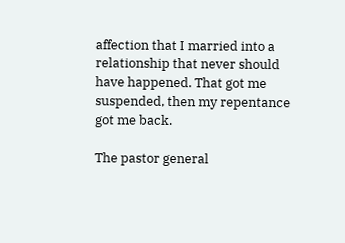affection that I married into a relationship that never should have happened. That got me suspended, then my repentance got me back.

The pastor general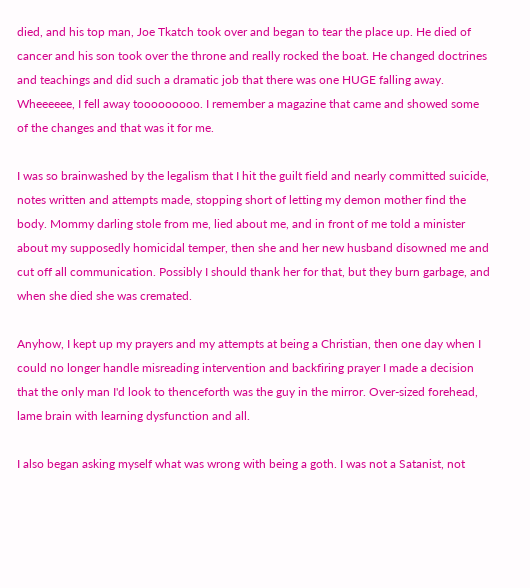died, and his top man, Joe Tkatch took over and began to tear the place up. He died of cancer and his son took over the throne and really rocked the boat. He changed doctrines and teachings and did such a dramatic job that there was one HUGE falling away. Wheeeeee, I fell away tooooooooo. I remember a magazine that came and showed some of the changes and that was it for me.

I was so brainwashed by the legalism that I hit the guilt field and nearly committed suicide, notes written and attempts made, stopping short of letting my demon mother find the body. Mommy darling stole from me, lied about me, and in front of me told a minister about my supposedly homicidal temper, then she and her new husband disowned me and cut off all communication. Possibly I should thank her for that, but they burn garbage, and when she died she was cremated.

Anyhow, I kept up my prayers and my attempts at being a Christian, then one day when I could no longer handle misreading intervention and backfiring prayer I made a decision that the only man I'd look to thenceforth was the guy in the mirror. Over-sized forehead, lame brain with learning dysfunction and all.

I also began asking myself what was wrong with being a goth. I was not a Satanist, not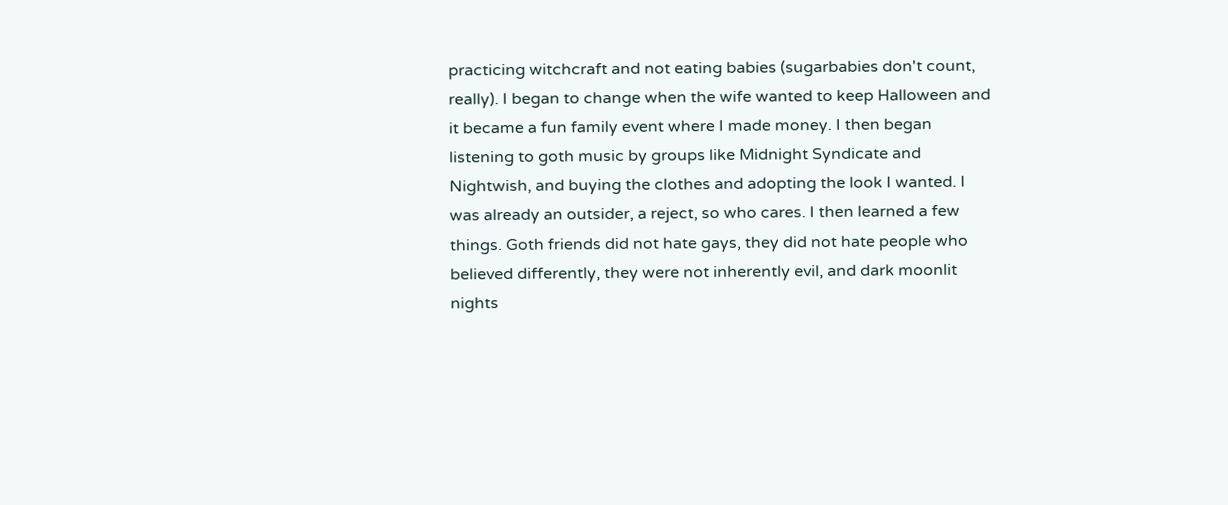practicing witchcraft and not eating babies (sugarbabies don't count, really). I began to change when the wife wanted to keep Halloween and it became a fun family event where I made money. I then began listening to goth music by groups like Midnight Syndicate and Nightwish, and buying the clothes and adopting the look I wanted. I was already an outsider, a reject, so who cares. I then learned a few things. Goth friends did not hate gays, they did not hate people who believed differently, they were not inherently evil, and dark moonlit nights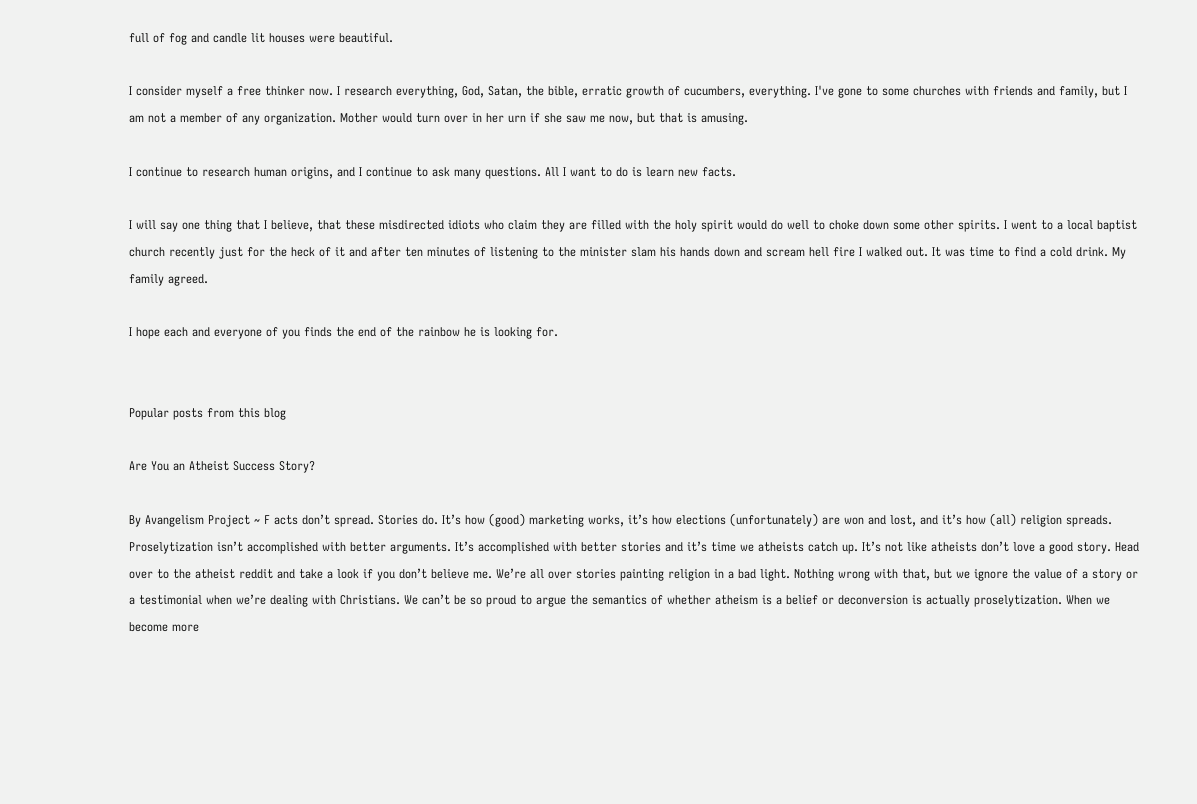full of fog and candle lit houses were beautiful.

I consider myself a free thinker now. I research everything, God, Satan, the bible, erratic growth of cucumbers, everything. I've gone to some churches with friends and family, but I am not a member of any organization. Mother would turn over in her urn if she saw me now, but that is amusing.

I continue to research human origins, and I continue to ask many questions. All I want to do is learn new facts.

I will say one thing that I believe, that these misdirected idiots who claim they are filled with the holy spirit would do well to choke down some other spirits. I went to a local baptist church recently just for the heck of it and after ten minutes of listening to the minister slam his hands down and scream hell fire I walked out. It was time to find a cold drink. My family agreed.

I hope each and everyone of you finds the end of the rainbow he is looking for.


Popular posts from this blog

Are You an Atheist Success Story?

By Avangelism Project ~ F acts don’t spread. Stories do. It’s how (good) marketing works, it’s how elections (unfortunately) are won and lost, and it’s how (all) religion spreads. Proselytization isn’t accomplished with better arguments. It’s accomplished with better stories and it’s time we atheists catch up. It’s not like atheists don’t love a good story. Head over to the atheist reddit and take a look if you don’t believe me. We’re all over stories painting religion in a bad light. Nothing wrong with that, but we ignore the value of a story or a testimonial when we’re dealing with Christians. We can’t be so proud to argue the semantics of whether atheism is a belief or deconversion is actually proselytization. When we become more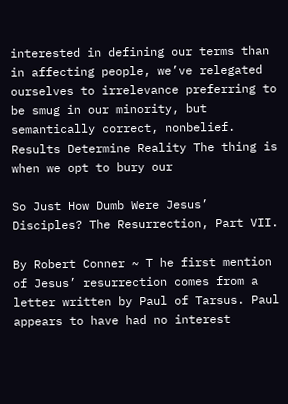interested in defining our terms than in affecting people, we’ve relegated ourselves to irrelevance preferring to be smug in our minority, but semantically correct, nonbelief. Results Determine Reality The thing is when we opt to bury our

So Just How Dumb Were Jesus’ Disciples? The Resurrection, Part VII.

By Robert Conner ~ T he first mention of Jesus’ resurrection comes from a letter written by Paul of Tarsus. Paul appears to have had no interest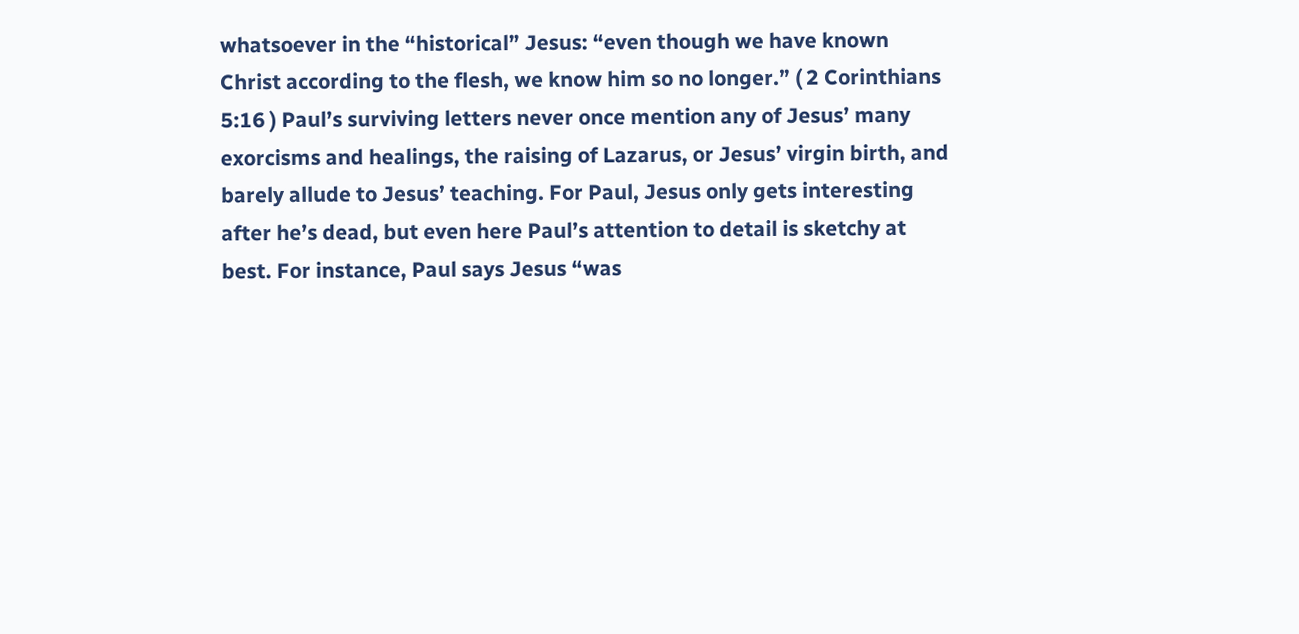whatsoever in the “historical” Jesus: “even though we have known Christ according to the flesh, we know him so no longer.” ( 2 Corinthians 5:16 ) Paul’s surviving letters never once mention any of Jesus’ many exorcisms and healings, the raising of Lazarus, or Jesus’ virgin birth, and barely allude to Jesus’ teaching. For Paul, Jesus only gets interesting after he’s dead, but even here Paul’s attention to detail is sketchy at best. For instance, Paul says Jesus “was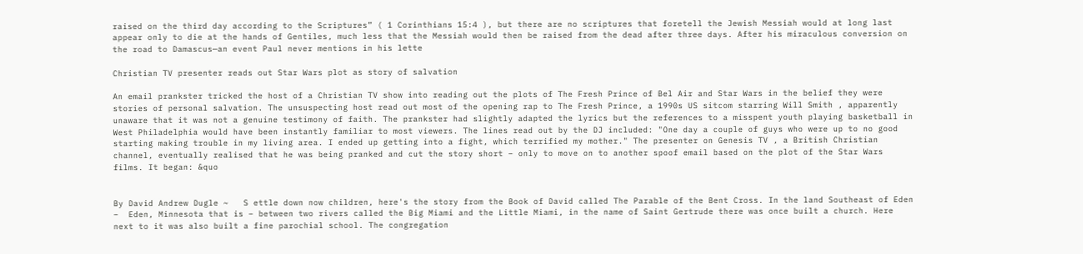raised on the third day according to the Scriptures” ( 1 Corinthians 15:4 ), but there are no scriptures that foretell the Jewish Messiah would at long last appear only to die at the hands of Gentiles, much less that the Messiah would then be raised from the dead after three days. After his miraculous conversion on the road to Damascus—an event Paul never mentions in his lette

Christian TV presenter reads out Star Wars plot as story of salvation

An email prankster tricked the host of a Christian TV show into reading out the plots of The Fresh Prince of Bel Air and Star Wars in the belief they were stories of personal salvation. The unsuspecting host read out most of the opening rap to The Fresh Prince, a 1990s US sitcom starring Will Smith , apparently unaware that it was not a genuine testimony of faith. The prankster had slightly adapted the lyrics but the references to a misspent youth playing basketball in West Philadelphia would have been instantly familiar to most viewers. The lines read out by the DJ included: "One day a couple of guys who were up to no good starting making trouble in my living area. I ended up getting into a fight, which terrified my mother." The presenter on Genesis TV , a British Christian channel, eventually realised that he was being pranked and cut the story short – only to move on to another spoof email based on the plot of the Star Wars films. It began: &quo


By David Andrew Dugle ~   S ettle down now children, here's the story from the Book of David called The Parable of the Bent Cross. In the land Southeast of Eden –  Eden, Minnesota that is – between two rivers called the Big Miami and the Little Miami, in the name of Saint Gertrude there was once built a church. Here next to it was also built a fine parochial school. The congregation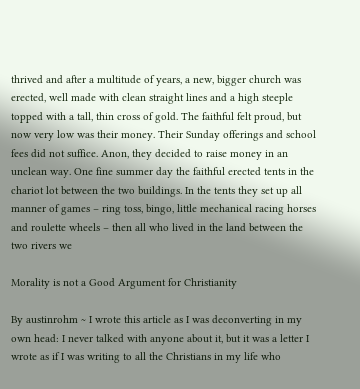thrived and after a multitude of years, a new, bigger church was erected, well made with clean straight lines and a high steeple topped with a tall, thin cross of gold. The faithful felt proud, but now very low was their money. Their Sunday offerings and school fees did not suffice. Anon, they decided to raise money in an unclean way. One fine summer day the faithful erected tents in the chariot lot between the two buildings. In the tents they set up all manner of games – ring toss, bingo, little mechanical racing horses and roulette wheels – then all who lived in the land between the two rivers we

Morality is not a Good Argument for Christianity

By austinrohm ~ I wrote this article as I was deconverting in my own head: I never talked with anyone about it, but it was a letter I wrote as if I was writing to all the Christians in my life who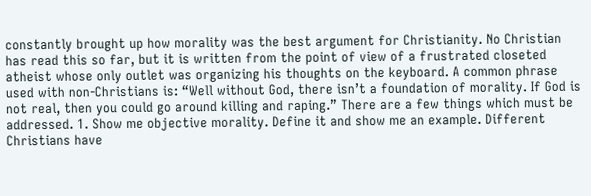constantly brought up how morality was the best argument for Christianity. No Christian has read this so far, but it is written from the point of view of a frustrated closeted atheist whose only outlet was organizing his thoughts on the keyboard. A common phrase used with non-Christians is: “Well without God, there isn’t a foundation of morality. If God is not real, then you could go around killing and raping.” There are a few things which must be addressed. 1. Show me objective morality. Define it and show me an example. Different Christians have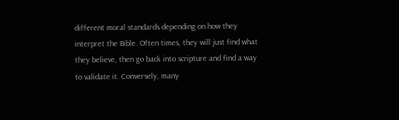different moral standards depending on how they interpret the Bible. Often times, they will just find what they believe, then go back into scripture and find a way to validate it. Conversely, many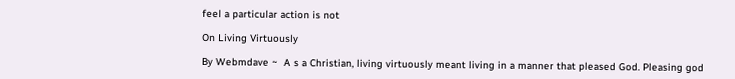feel a particular action is not

On Living Virtuously

By Webmdave ~  A s a Christian, living virtuously meant living in a manner that pleased God. Pleasing god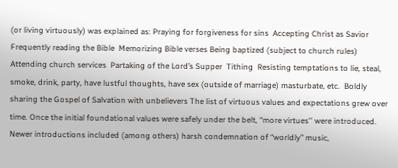(or living virtuously) was explained as: Praying for forgiveness for sins  Accepting Christ as Savior  Frequently reading the Bible  Memorizing Bible verses Being baptized (subject to church rules)  Attending church services  Partaking of the Lord’s Supper  Tithing  Resisting temptations to lie, steal, smoke, drink, party, have lustful thoughts, have sex (outside of marriage) masturbate, etc.  Boldly sharing the Gospel of Salvation with unbelievers The list of virtuous values and expectations grew over time. Once the initial foundational values were safely under the belt, “more virtues'' were introduced. Newer introductions included (among others) harsh condemnation of “worldly” music,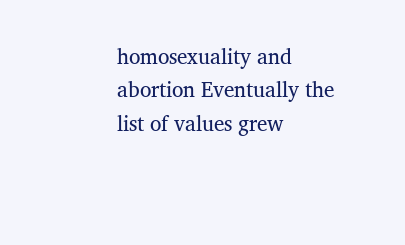homosexuality and abortion Eventually the list of values grew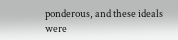ponderous, and these ideals were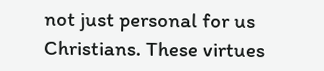not just personal for us Christians. These virtues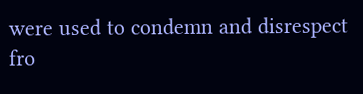were used to condemn and disrespect fro